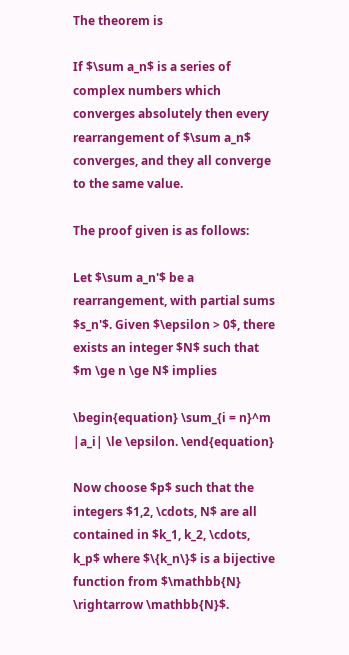The theorem is

If $\sum a_n$ is a series of complex numbers which converges absolutely then every rearrangement of $\sum a_n$ converges, and they all converge to the same value.

The proof given is as follows:

Let $\sum a_n'$ be a rearrangement, with partial sums $s_n'$. Given $\epsilon > 0$, there exists an integer $N$ such that $m \ge n \ge N$ implies

\begin{equation} \sum_{i = n}^m |a_i| \le \epsilon. \end{equation}

Now choose $p$ such that the integers $1,2, \cdots, N$ are all contained in $k_1, k_2, \cdots, k_p$ where $\{k_n\}$ is a bijective function from $\mathbb{N} \rightarrow \mathbb{N}$.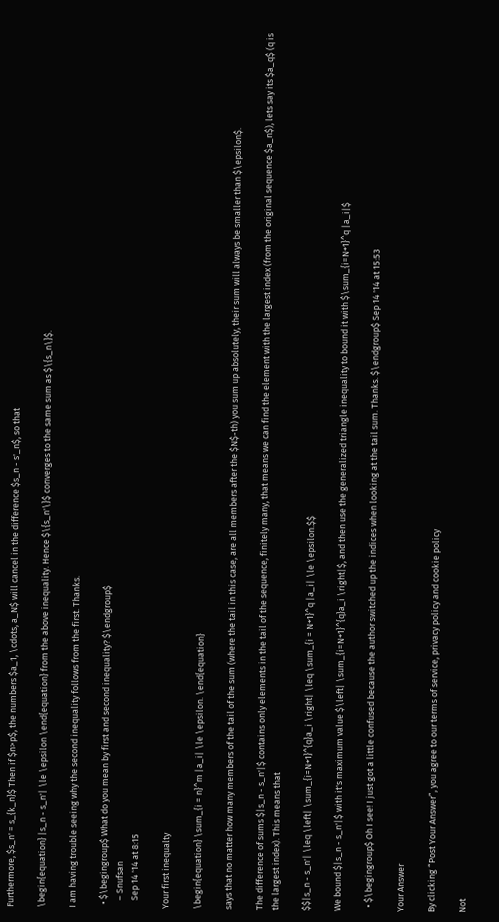Furthermore, $s_n' = s_{k_n}$ Then if $n>p$, the numbers $a_1, \cdots, a_N$ will cancel in the difference $s_n - s'_n$, so that

\begin{equation} |s_n - s_n'| \le \epsilon \end{equation} from the above inequality. Hence $\{s_n'\}$ converges to the same sum as $\{s_n\}$.

I am having trouble seeing why the second inequality follows from the first. Thanks.

  • $\begingroup$ What do you mean by first and second inequality? $\endgroup$
    – Snufsan
    Sep 14 '14 at 8:15

Your first inequalty

\begin{equation} \sum_{i = n}^m |a_i| \le \epsilon. \end{equation}

says that no matter how many members of the tail of the sum (where the tail in this case, are all members after the $N$-th) you sum up absolutely, their sum will always be smaller than $\epsilon$.

The difference of sums $|s_n - s_n'|$ contains only elements in the tail of the sequence, finitely many, that means we can find the element with the largest index (from the original sequence $a_n$), lets say its $a_q$ (q is the largest index). This means that

$$|s_n - s_n'| \leq \left| \sum_{i=N+1}^{q}a_i \right| \leq \sum_{i = N+1}^q |a_i| \le \epsilon.$$

We bound $|s_n - s_n'|$ with it's maximum value $\left| \sum_{i=N+1}^{q}a_i \right|$, and then use the generalized triangle inequality to bound it with $\sum_{i=N+1}^q |a_i|$

  • $\begingroup$ Oh I see! I just got a little confused because the author switched up the indices when looking at the tail sum. Thanks. $\endgroup$ Sep 14 '14 at 15:53

Your Answer

By clicking “Post Your Answer”, you agree to our terms of service, privacy policy and cookie policy

Not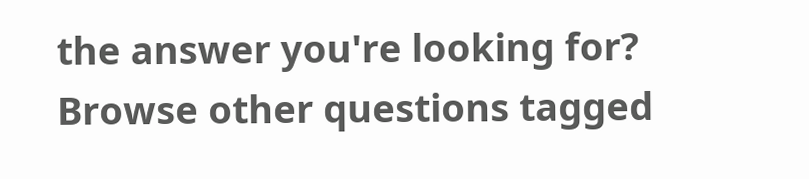the answer you're looking for? Browse other questions tagged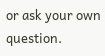or ask your own question.